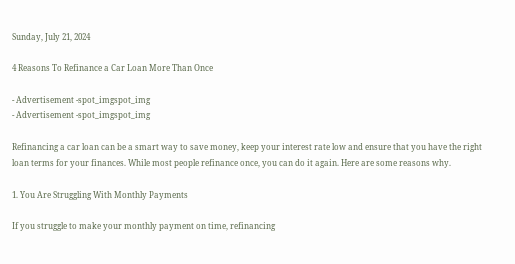Sunday, July 21, 2024

4 Reasons To Refinance a Car Loan More Than Once

- Advertisement -spot_imgspot_img
- Advertisement -spot_imgspot_img

Refinancing a car loan can be a smart way to save money, keep your interest rate low and ensure that you have the right loan terms for your finances. While most people refinance once, you can do it again. Here are some reasons why.

1. You Are Struggling With Monthly Payments

If you struggle to make your monthly payment on time, refinancing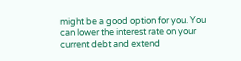might be a good option for you. You can lower the interest rate on your current debt and extend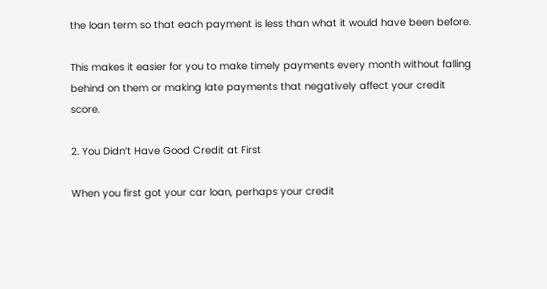the loan term so that each payment is less than what it would have been before.

This makes it easier for you to make timely payments every month without falling behind on them or making late payments that negatively affect your credit score.

2. You Didn’t Have Good Credit at First

When you first got your car loan, perhaps your credit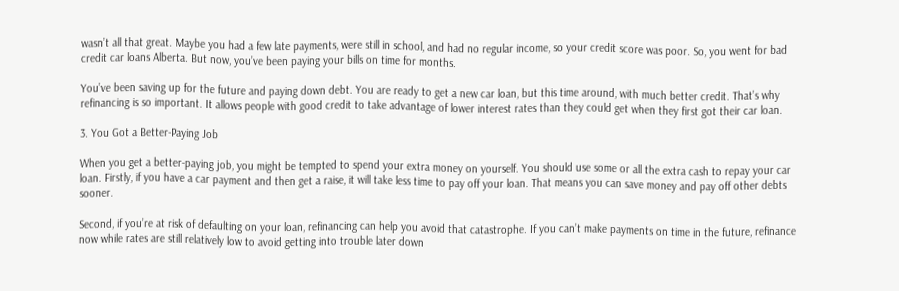wasn’t all that great. Maybe you had a few late payments, were still in school, and had no regular income, so your credit score was poor. So, you went for bad credit car loans Alberta. But now, you’ve been paying your bills on time for months.

You’ve been saving up for the future and paying down debt. You are ready to get a new car loan, but this time around, with much better credit. That’s why refinancing is so important. It allows people with good credit to take advantage of lower interest rates than they could get when they first got their car loan.

3. You Got a Better-Paying Job

When you get a better-paying job, you might be tempted to spend your extra money on yourself. You should use some or all the extra cash to repay your car loan. Firstly, if you have a car payment and then get a raise, it will take less time to pay off your loan. That means you can save money and pay off other debts sooner.

Second, if you’re at risk of defaulting on your loan, refinancing can help you avoid that catastrophe. If you can’t make payments on time in the future, refinance now while rates are still relatively low to avoid getting into trouble later down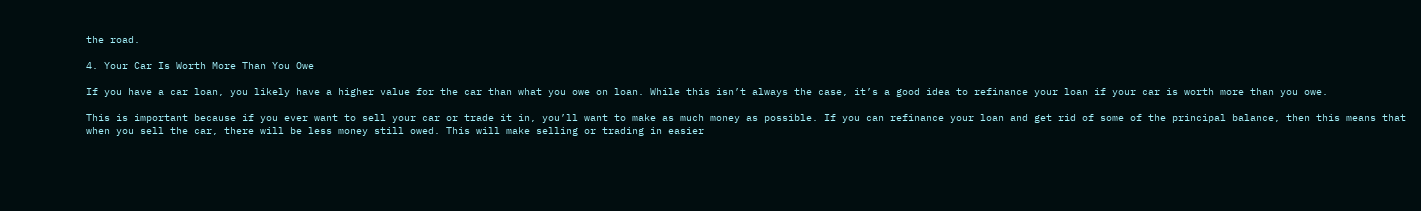the road.

4. Your Car Is Worth More Than You Owe

If you have a car loan, you likely have a higher value for the car than what you owe on loan. While this isn’t always the case, it’s a good idea to refinance your loan if your car is worth more than you owe.

This is important because if you ever want to sell your car or trade it in, you’ll want to make as much money as possible. If you can refinance your loan and get rid of some of the principal balance, then this means that when you sell the car, there will be less money still owed. This will make selling or trading in easier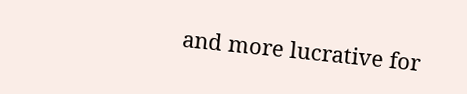and more lucrative for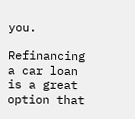you.

Refinancing a car loan is a great option that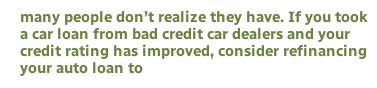many people don’t realize they have. If you took a car loan from bad credit car dealers and your credit rating has improved, consider refinancing your auto loan to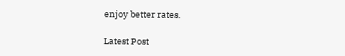enjoy better rates.

Latest Post